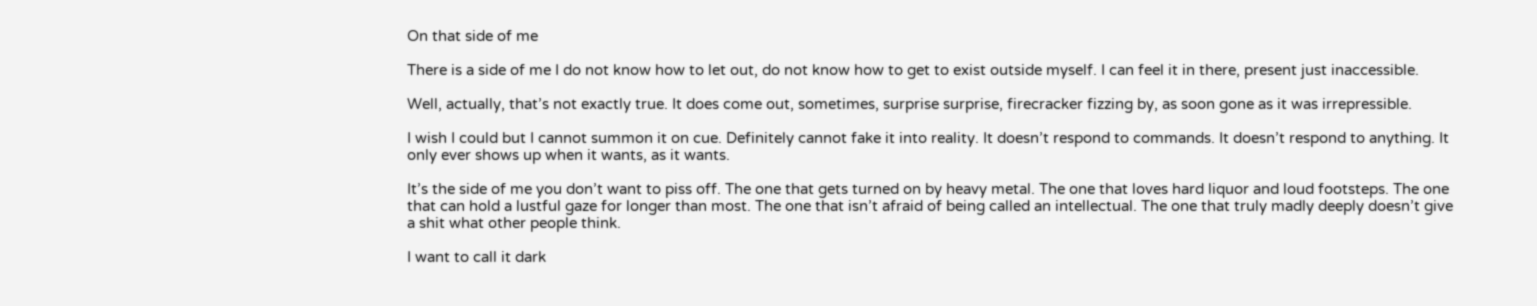On that side of me

There is a side of me I do not know how to let out, do not know how to get to exist outside myself. I can feel it in there, present just inaccessible.

Well, actually, that’s not exactly true. It does come out, sometimes, surprise surprise, firecracker fizzing by, as soon gone as it was irrepressible.

I wish I could but I cannot summon it on cue. Definitely cannot fake it into reality. It doesn’t respond to commands. It doesn’t respond to anything. It only ever shows up when it wants, as it wants.

It’s the side of me you don’t want to piss off. The one that gets turned on by heavy metal. The one that loves hard liquor and loud footsteps. The one that can hold a lustful gaze for longer than most. The one that isn’t afraid of being called an intellectual. The one that truly madly deeply doesn’t give a shit what other people think.

I want to call it dark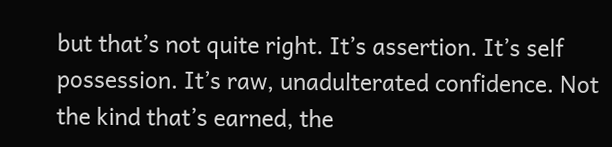but that’s not quite right. It’s assertion. It’s self possession. It’s raw, unadulterated confidence. Not the kind that’s earned, the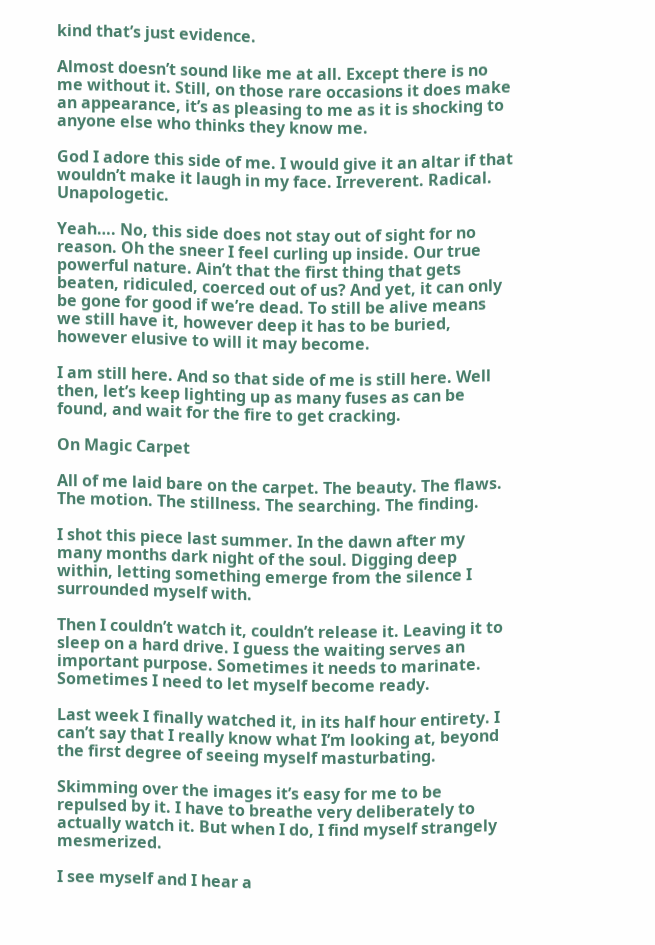kind that’s just evidence.

Almost doesn’t sound like me at all. Except there is no me without it. Still, on those rare occasions it does make an appearance, it’s as pleasing to me as it is shocking to anyone else who thinks they know me.

God I adore this side of me. I would give it an altar if that wouldn’t make it laugh in my face. Irreverent. Radical. Unapologetic.

Yeah…. No, this side does not stay out of sight for no reason. Oh the sneer I feel curling up inside. Our true powerful nature. Ain’t that the first thing that gets beaten, ridiculed, coerced out of us? And yet, it can only be gone for good if we’re dead. To still be alive means we still have it, however deep it has to be buried, however elusive to will it may become.

I am still here. And so that side of me is still here. Well then, let’s keep lighting up as many fuses as can be found, and wait for the fire to get cracking.

On Magic Carpet

All of me laid bare on the carpet. The beauty. The flaws. The motion. The stillness. The searching. The finding.

I shot this piece last summer. In the dawn after my many months dark night of the soul. Digging deep within, letting something emerge from the silence I surrounded myself with.

Then I couldn’t watch it, couldn’t release it. Leaving it to sleep on a hard drive. I guess the waiting serves an important purpose. Sometimes it needs to marinate. Sometimes I need to let myself become ready.

Last week I finally watched it, in its half hour entirety. I can’t say that I really know what I’m looking at, beyond the first degree of seeing myself masturbating.

Skimming over the images it’s easy for me to be repulsed by it. I have to breathe very deliberately to actually watch it. But when I do, I find myself strangely mesmerized.

I see myself and I hear a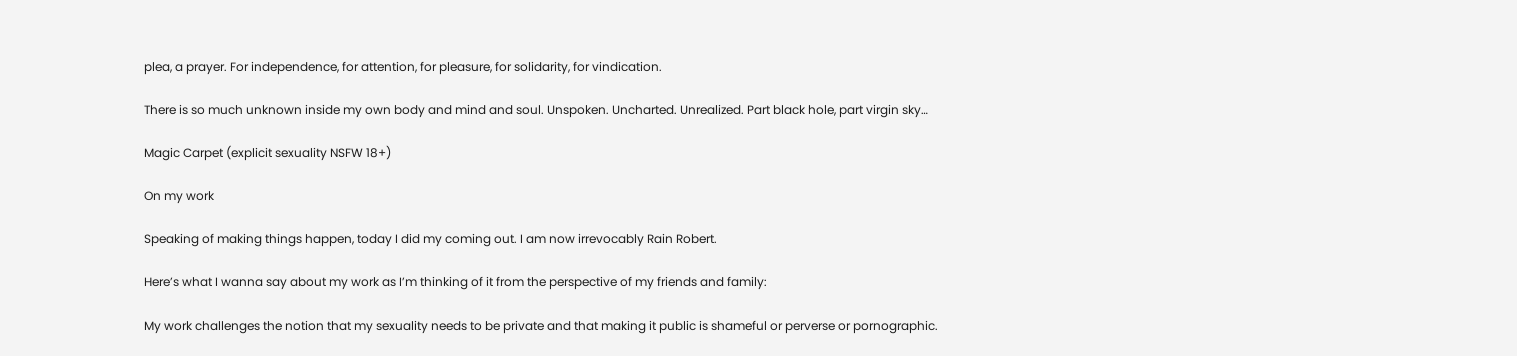plea, a prayer. For independence, for attention, for pleasure, for solidarity, for vindication.

There is so much unknown inside my own body and mind and soul. Unspoken. Uncharted. Unrealized. Part black hole, part virgin sky…

Magic Carpet (explicit sexuality NSFW 18+)

On my work

Speaking of making things happen, today I did my coming out. I am now irrevocably Rain Robert.

Here’s what I wanna say about my work as I’m thinking of it from the perspective of my friends and family:

My work challenges the notion that my sexuality needs to be private and that making it public is shameful or perverse or pornographic.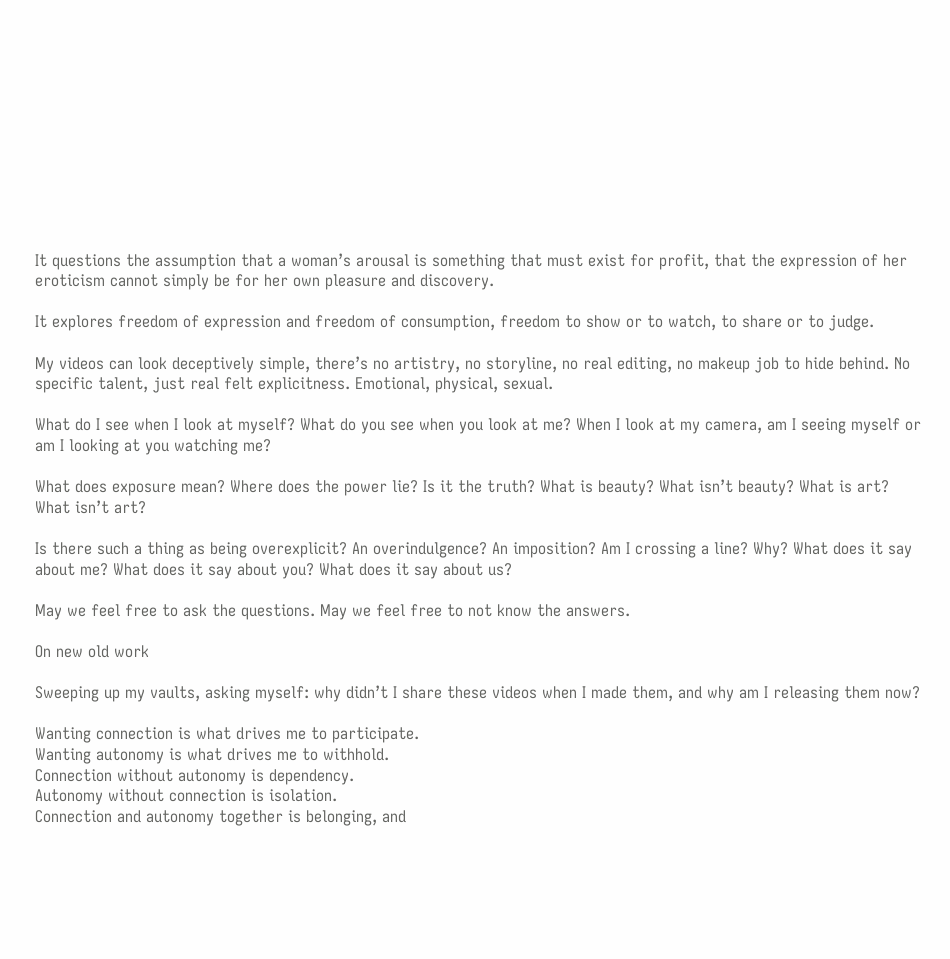It questions the assumption that a woman’s arousal is something that must exist for profit, that the expression of her eroticism cannot simply be for her own pleasure and discovery.

It explores freedom of expression and freedom of consumption, freedom to show or to watch, to share or to judge.

My videos can look deceptively simple, there’s no artistry, no storyline, no real editing, no makeup job to hide behind. No specific talent, just real felt explicitness. Emotional, physical, sexual.

What do I see when I look at myself? What do you see when you look at me? When I look at my camera, am I seeing myself or am I looking at you watching me?

What does exposure mean? Where does the power lie? Is it the truth? What is beauty? What isn’t beauty? What is art? What isn’t art?

Is there such a thing as being overexplicit? An overindulgence? An imposition? Am I crossing a line? Why? What does it say about me? What does it say about you? What does it say about us?

May we feel free to ask the questions. May we feel free to not know the answers.

On new old work

Sweeping up my vaults, asking myself: why didn’t I share these videos when I made them, and why am I releasing them now?

Wanting connection is what drives me to participate.
Wanting autonomy is what drives me to withhold.
Connection without autonomy is dependency.
Autonomy without connection is isolation.
Connection and autonomy together is belonging, and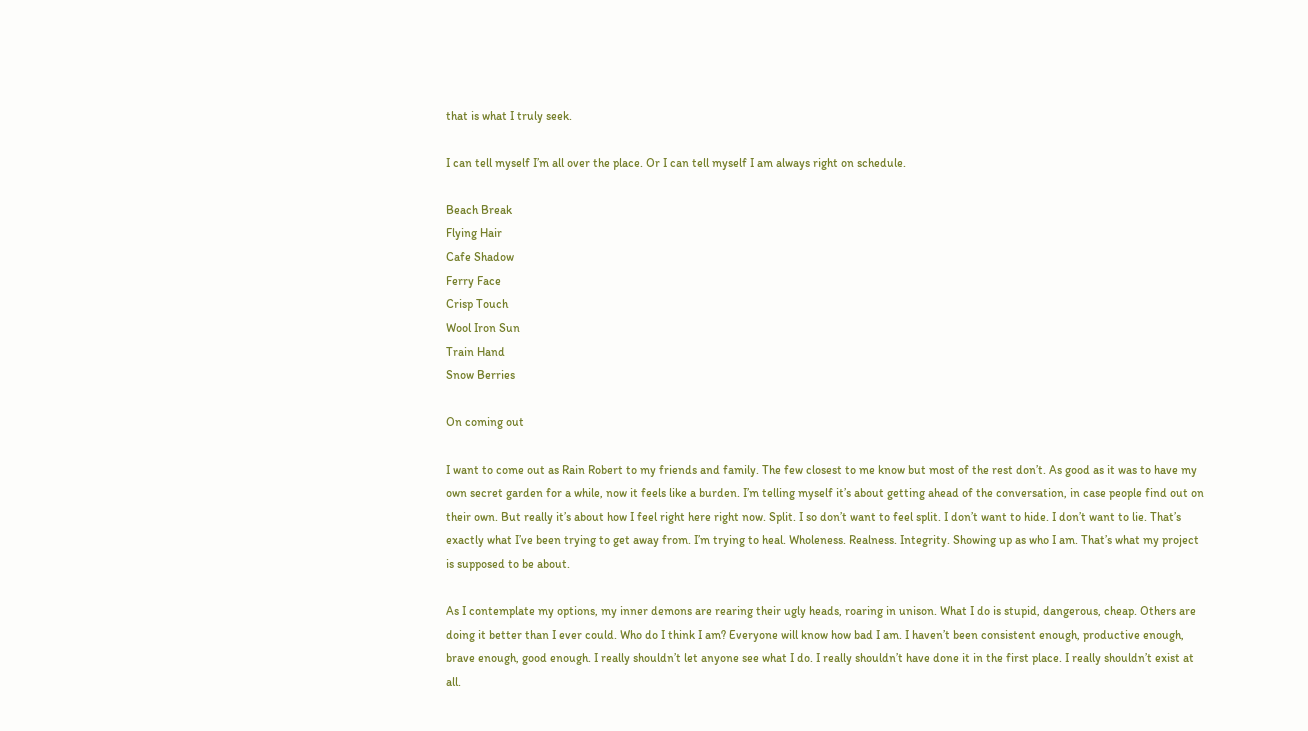that is what I truly seek.

I can tell myself I’m all over the place. Or I can tell myself I am always right on schedule.

Beach Break
Flying Hair
Cafe Shadow
Ferry Face
Crisp Touch
Wool Iron Sun
Train Hand
Snow Berries

On coming out

I want to come out as Rain Robert to my friends and family. The few closest to me know but most of the rest don’t. As good as it was to have my own secret garden for a while, now it feels like a burden. I’m telling myself it’s about getting ahead of the conversation, in case people find out on their own. But really it’s about how I feel right here right now. Split. I so don’t want to feel split. I don’t want to hide. I don’t want to lie. That’s exactly what I’ve been trying to get away from. I’m trying to heal. Wholeness. Realness. Integrity. Showing up as who I am. That’s what my project is supposed to be about.

As I contemplate my options, my inner demons are rearing their ugly heads, roaring in unison. What I do is stupid, dangerous, cheap. Others are doing it better than I ever could. Who do I think I am? Everyone will know how bad I am. I haven’t been consistent enough, productive enough, brave enough, good enough. I really shouldn’t let anyone see what I do. I really shouldn’t have done it in the first place. I really shouldn’t exist at all.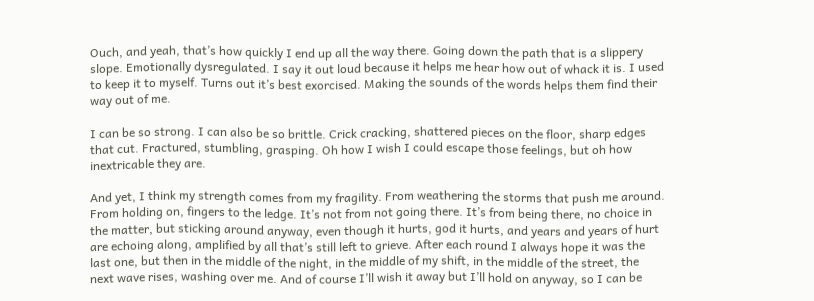Ouch, and yeah, that’s how quickly I end up all the way there. Going down the path that is a slippery slope. Emotionally dysregulated. I say it out loud because it helps me hear how out of whack it is. I used to keep it to myself. Turns out it’s best exorcised. Making the sounds of the words helps them find their way out of me.

I can be so strong. I can also be so brittle. Crick cracking, shattered pieces on the floor, sharp edges that cut. Fractured, stumbling, grasping. Oh how I wish I could escape those feelings, but oh how inextricable they are.

And yet, I think my strength comes from my fragility. From weathering the storms that push me around. From holding on, fingers to the ledge. It’s not from not going there. It’s from being there, no choice in the matter, but sticking around anyway, even though it hurts, god it hurts, and years and years of hurt are echoing along, amplified by all that’s still left to grieve. After each round I always hope it was the last one, but then in the middle of the night, in the middle of my shift, in the middle of the street, the next wave rises, washing over me. And of course I’ll wish it away but I’ll hold on anyway, so I can be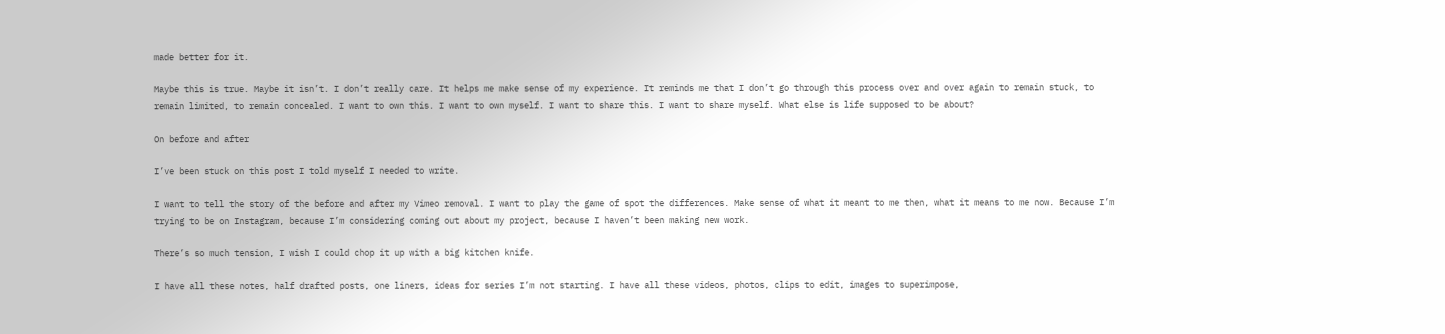made better for it.

Maybe this is true. Maybe it isn’t. I don’t really care. It helps me make sense of my experience. It reminds me that I don’t go through this process over and over again to remain stuck, to remain limited, to remain concealed. I want to own this. I want to own myself. I want to share this. I want to share myself. What else is life supposed to be about?

On before and after

I’ve been stuck on this post I told myself I needed to write.

I want to tell the story of the before and after my Vimeo removal. I want to play the game of spot the differences. Make sense of what it meant to me then, what it means to me now. Because I’m trying to be on Instagram, because I’m considering coming out about my project, because I haven’t been making new work.

There’s so much tension, I wish I could chop it up with a big kitchen knife.

I have all these notes, half drafted posts, one liners, ideas for series I’m not starting. I have all these videos, photos, clips to edit, images to superimpose,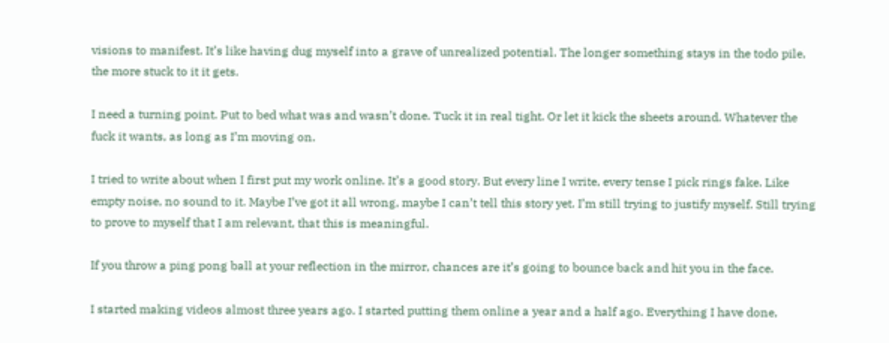visions to manifest. It’s like having dug myself into a grave of unrealized potential. The longer something stays in the todo pile, the more stuck to it it gets.

I need a turning point. Put to bed what was and wasn’t done. Tuck it in real tight. Or let it kick the sheets around. Whatever the fuck it wants, as long as I’m moving on.

I tried to write about when I first put my work online. It’s a good story. But every line I write, every tense I pick rings fake. Like empty noise, no sound to it. Maybe I’ve got it all wrong, maybe I can’t tell this story yet. I’m still trying to justify myself. Still trying to prove to myself that I am relevant, that this is meaningful.

If you throw a ping pong ball at your reflection in the mirror, chances are it’s going to bounce back and hit you in the face.

I started making videos almost three years ago. I started putting them online a year and a half ago. Everything I have done,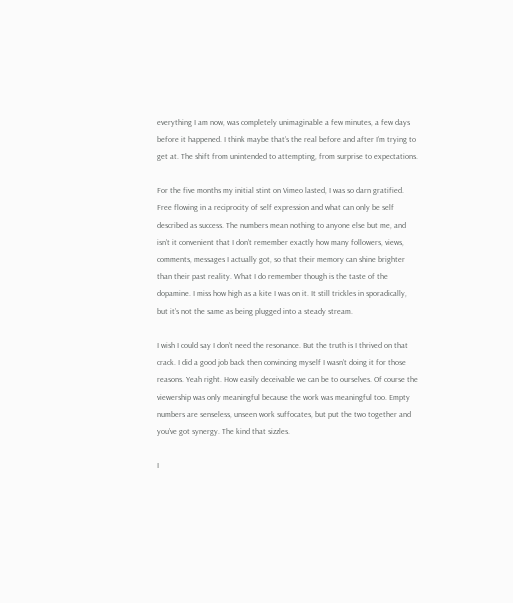everything I am now, was completely unimaginable a few minutes, a few days before it happened. I think maybe that’s the real before and after I’m trying to get at. The shift from unintended to attempting, from surprise to expectations.

For the five months my initial stint on Vimeo lasted, I was so darn gratified. Free flowing in a reciprocity of self expression and what can only be self described as success. The numbers mean nothing to anyone else but me, and isn’t it convenient that I don’t remember exactly how many followers, views, comments, messages I actually got, so that their memory can shine brighter than their past reality. What I do remember though is the taste of the dopamine. I miss how high as a kite I was on it. It still trickles in sporadically, but it’s not the same as being plugged into a steady stream.

I wish I could say I don’t need the resonance. But the truth is I thrived on that crack. I did a good job back then convincing myself I wasn’t doing it for those reasons. Yeah right. How easily deceivable we can be to ourselves. Of course the viewership was only meaningful because the work was meaningful too. Empty numbers are senseless, unseen work suffocates, but put the two together and you’ve got synergy. The kind that sizzles.

I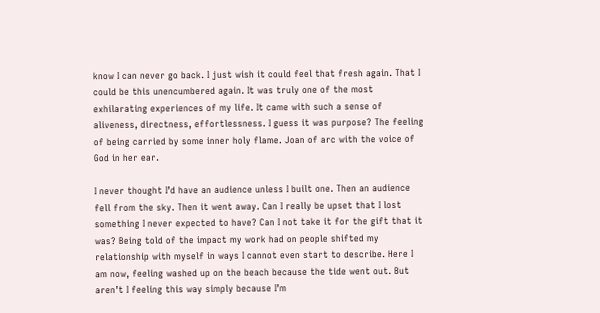know I can never go back. I just wish it could feel that fresh again. That I could be this unencumbered again. It was truly one of the most exhilarating experiences of my life. It came with such a sense of aliveness, directness, effortlessness. I guess it was purpose? The feeling of being carried by some inner holy flame. Joan of arc with the voice of God in her ear.

I never thought I’d have an audience unless I built one. Then an audience fell from the sky. Then it went away. Can I really be upset that I lost something I never expected to have? Can I not take it for the gift that it was? Being told of the impact my work had on people shifted my relationship with myself in ways I cannot even start to describe. Here I am now, feeling washed up on the beach because the tide went out. But aren’t I feeling this way simply because I’m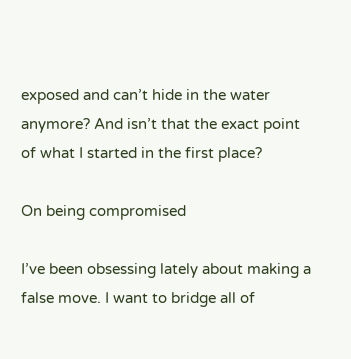exposed and can’t hide in the water anymore? And isn’t that the exact point of what I started in the first place?

On being compromised

I’ve been obsessing lately about making a false move. I want to bridge all of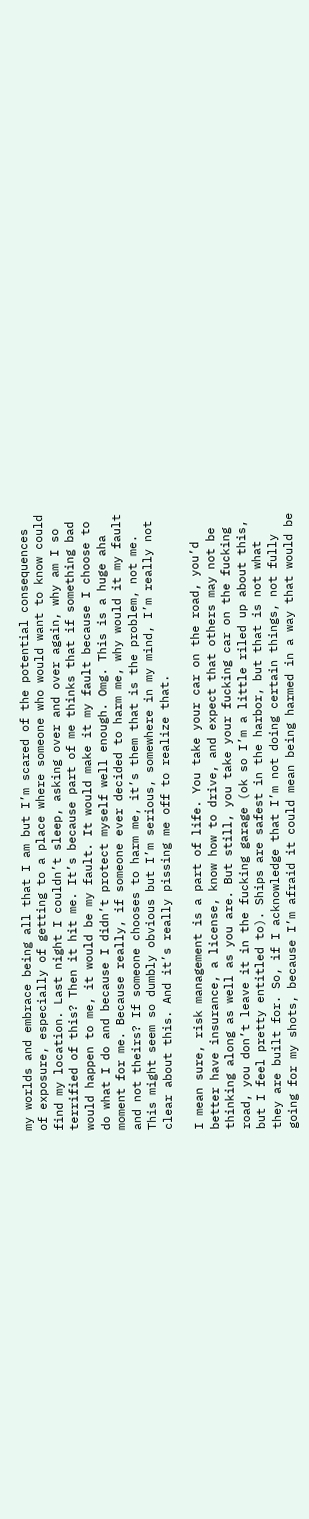my worlds and embrace being all that I am but I’m scared of the potential consequences of exposure, especially of getting to a place where someone who would want to know could find my location. Last night I couldn’t sleep, asking over and over again, why am I so terrified of this? Then it hit me. It’s because part of me thinks that if something bad would happen to me, it would be my fault. It would make it my fault because I choose to do what I do and because I didn’t protect myself well enough. Omg. This is a huge aha moment for me. Because really, if someone ever decided to harm me, why would it my fault and not theirs? If someone chooses to harm me, it’s them that is the problem, not me. This might seem so dumbly obvious but I’m serious, somewhere in my mind, I’m really not clear about this. And it’s really pissing me off to realize that.

I mean sure, risk management is a part of life. You take your car on the road, you’d better have insurance, a license, know how to drive, and expect that others may not be thinking along as well as you are. But still, you take your fucking car on the fucking road, you don’t leave it in the fucking garage (ok so I’m a little riled up about this, but I feel pretty entitled to). Ships are safest in the harbor, but that is not what they are built for. So, if I acknowledge that I’m not doing certain things, not fully going for my shots, because I’m afraid it could mean being harmed in a way that would be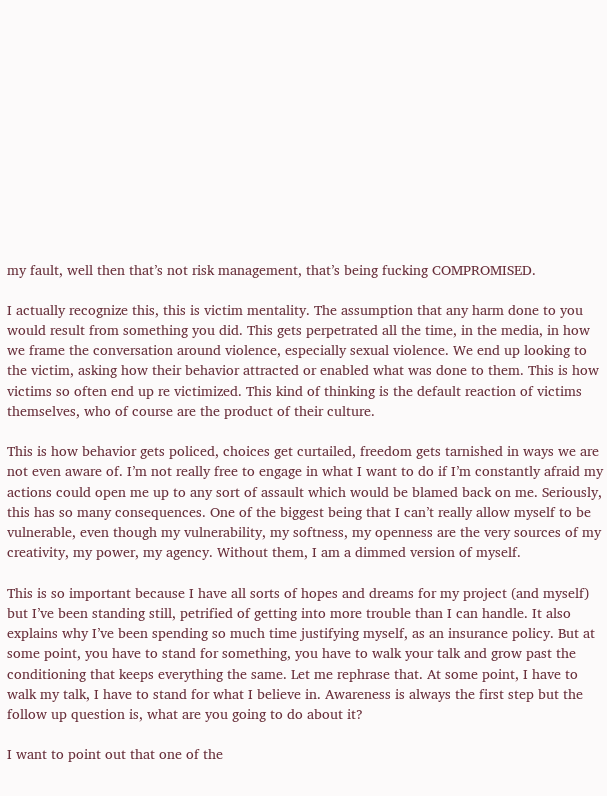my fault, well then that’s not risk management, that’s being fucking COMPROMISED.

I actually recognize this, this is victim mentality. The assumption that any harm done to you would result from something you did. This gets perpetrated all the time, in the media, in how we frame the conversation around violence, especially sexual violence. We end up looking to the victim, asking how their behavior attracted or enabled what was done to them. This is how victims so often end up re victimized. This kind of thinking is the default reaction of victims themselves, who of course are the product of their culture.

This is how behavior gets policed, choices get curtailed, freedom gets tarnished in ways we are not even aware of. I’m not really free to engage in what I want to do if I’m constantly afraid my actions could open me up to any sort of assault which would be blamed back on me. Seriously, this has so many consequences. One of the biggest being that I can’t really allow myself to be vulnerable, even though my vulnerability, my softness, my openness are the very sources of my creativity, my power, my agency. Without them, I am a dimmed version of myself.

This is so important because I have all sorts of hopes and dreams for my project (and myself) but I’ve been standing still, petrified of getting into more trouble than I can handle. It also explains why I’ve been spending so much time justifying myself, as an insurance policy. But at some point, you have to stand for something, you have to walk your talk and grow past the conditioning that keeps everything the same. Let me rephrase that. At some point, I have to walk my talk, I have to stand for what I believe in. Awareness is always the first step but the follow up question is, what are you going to do about it?

I want to point out that one of the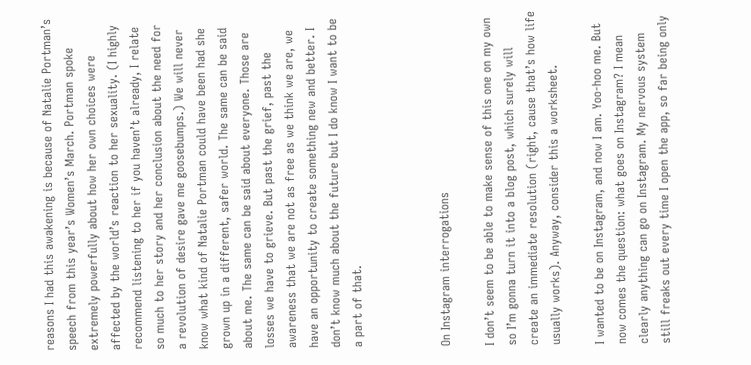reasons I had this awakening is because of Natalie Portman’s speech from this year’s Women’s March. Portman spoke extremely powerfully about how her own choices were affected by the world’s reaction to her sexuality. (I highly recommend listening to her if you haven’t already, I relate so much to her story and her conclusion about the need for a revolution of desire gave me goosebumps.) We will never know what kind of Natalie Portman could have been had she grown up in a different, safer world. The same can be said about me. The same can be said about everyone. Those are losses we have to grieve. But past the grief, past the awareness that we are not as free as we think we are, we have an opportunity to create something new and better. I don’t know much about the future but I do know I want to be a part of that.



On Instagram interrogations

I don’t seem to be able to make sense of this one on my own so I’m gonna turn it into a blog post, which surely will create an immediate resolution (right, cause that’s how life usually works). Anyway, consider this a worksheet.

I wanted to be on Instagram, and now I am. Yoo-hoo me. But now comes the question: what goes on Instagram? I mean clearly anything can go on Instagram. My nervous system still freaks out every time I open the app, so far being only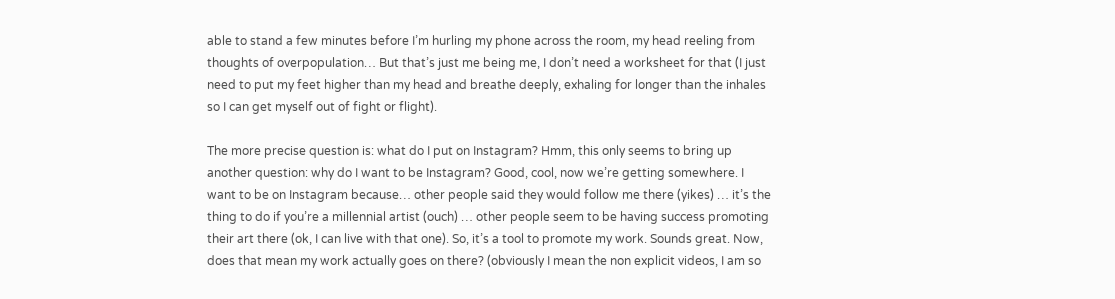able to stand a few minutes before I’m hurling my phone across the room, my head reeling from thoughts of overpopulation… But that’s just me being me, I don’t need a worksheet for that (I just need to put my feet higher than my head and breathe deeply, exhaling for longer than the inhales so I can get myself out of fight or flight).

The more precise question is: what do I put on Instagram? Hmm, this only seems to bring up another question: why do I want to be Instagram? Good, cool, now we’re getting somewhere. I want to be on Instagram because… other people said they would follow me there (yikes) … it’s the thing to do if you’re a millennial artist (ouch) … other people seem to be having success promoting their art there (ok, I can live with that one). So, it’s a tool to promote my work. Sounds great. Now, does that mean my work actually goes on there? (obviously I mean the non explicit videos, I am so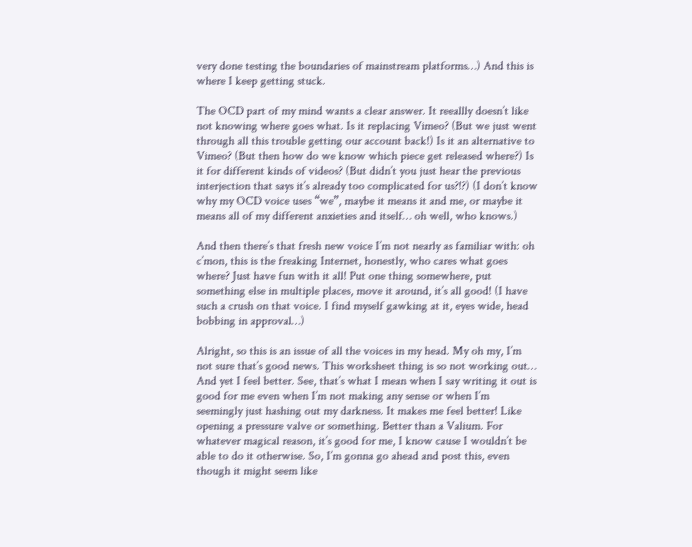very done testing the boundaries of mainstream platforms…) And this is where I keep getting stuck.

The OCD part of my mind wants a clear answer. It reeallly doesn’t like not knowing where goes what. Is it replacing Vimeo? (But we just went through all this trouble getting our account back!) Is it an alternative to Vimeo? (But then how do we know which piece get released where?) Is it for different kinds of videos? (But didn’t you just hear the previous interjection that says it’s already too complicated for us?!?) (I don’t know why my OCD voice uses “we”, maybe it means it and me, or maybe it means all of my different anxieties and itself… oh well, who knows.)

And then there’s that fresh new voice I’m not nearly as familiar with: oh c’mon, this is the freaking Internet, honestly, who cares what goes where? Just have fun with it all! Put one thing somewhere, put something else in multiple places, move it around, it’s all good! (I have such a crush on that voice. I find myself gawking at it, eyes wide, head bobbing in approval…)

Alright, so this is an issue of all the voices in my head. My oh my, I’m not sure that’s good news. This worksheet thing is so not working out… And yet I feel better. See, that’s what I mean when I say writing it out is good for me even when I’m not making any sense or when I’m seemingly just hashing out my darkness. It makes me feel better! Like opening a pressure valve or something. Better than a Valium. For whatever magical reason, it’s good for me, I know cause I wouldn’t be able to do it otherwise. So, I’m gonna go ahead and post this, even though it might seem like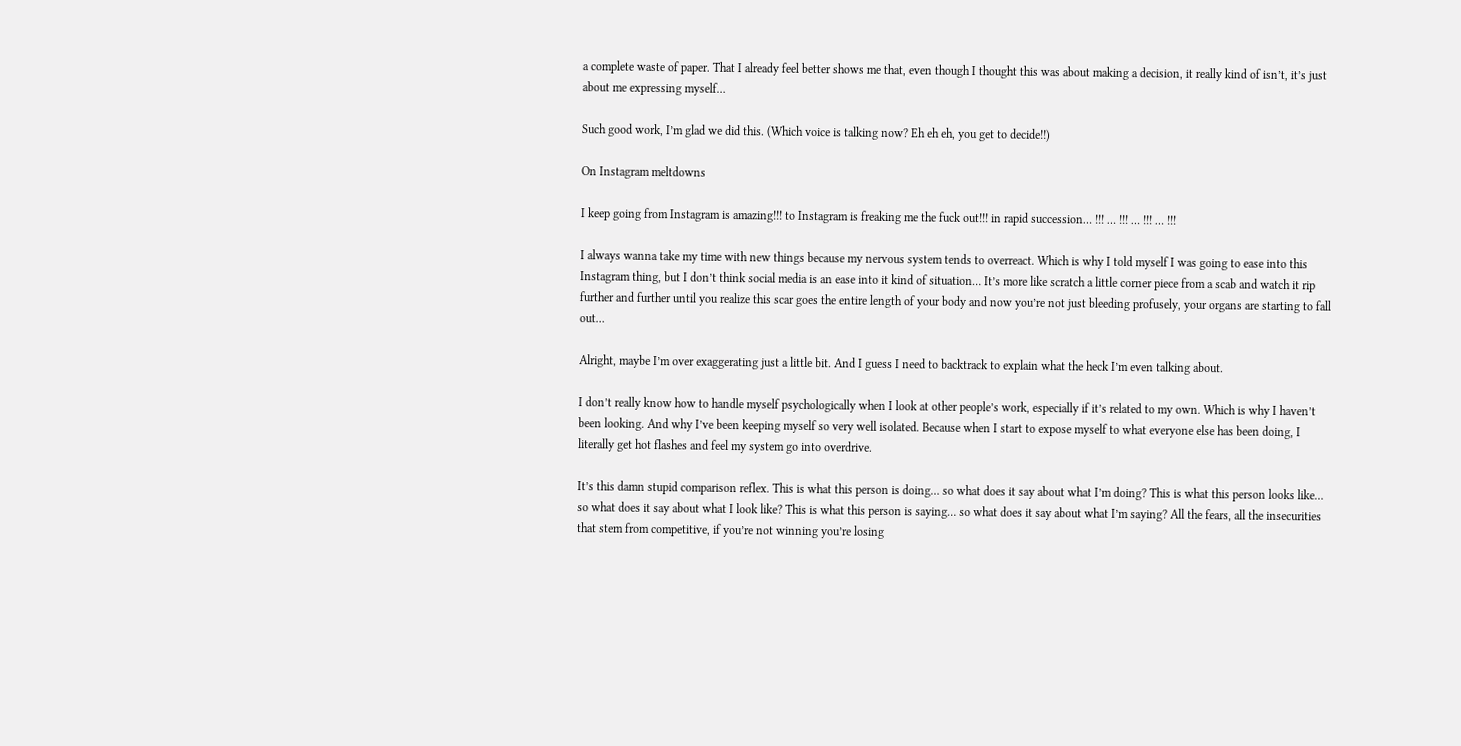a complete waste of paper. That I already feel better shows me that, even though I thought this was about making a decision, it really kind of isn’t, it’s just about me expressing myself…

Such good work, I’m glad we did this. (Which voice is talking now? Eh eh eh, you get to decide!!)

On Instagram meltdowns

I keep going from Instagram is amazing!!! to Instagram is freaking me the fuck out!!! in rapid succession… !!! … !!! … !!! … !!!

I always wanna take my time with new things because my nervous system tends to overreact. Which is why I told myself I was going to ease into this Instagram thing, but I don’t think social media is an ease into it kind of situation… It’s more like scratch a little corner piece from a scab and watch it rip further and further until you realize this scar goes the entire length of your body and now you’re not just bleeding profusely, your organs are starting to fall out…

Alright, maybe I’m over exaggerating just a little bit. And I guess I need to backtrack to explain what the heck I’m even talking about.

I don’t really know how to handle myself psychologically when I look at other people’s work, especially if it’s related to my own. Which is why I haven’t been looking. And why I’ve been keeping myself so very well isolated. Because when I start to expose myself to what everyone else has been doing, I literally get hot flashes and feel my system go into overdrive.

It’s this damn stupid comparison reflex. This is what this person is doing… so what does it say about what I’m doing? This is what this person looks like… so what does it say about what I look like? This is what this person is saying… so what does it say about what I’m saying? All the fears, all the insecurities that stem from competitive, if you’re not winning you’re losing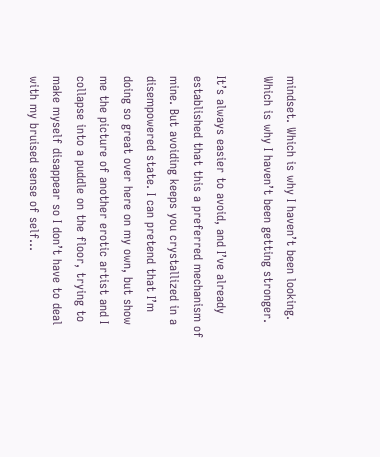mindset. Which is why I haven’t been looking. Which is why I haven’t been getting stronger.

It’s always easier to avoid, and I’ve already established that this a preferred mechanism of mine. But avoiding keeps you crystallized in a disempowered state. I can pretend that I’m doing so great over here on my own, but show me the picture of another erotic artist and I collapse into a puddle on the floor, trying to make myself disappear so I don’t have to deal with my bruised sense of self…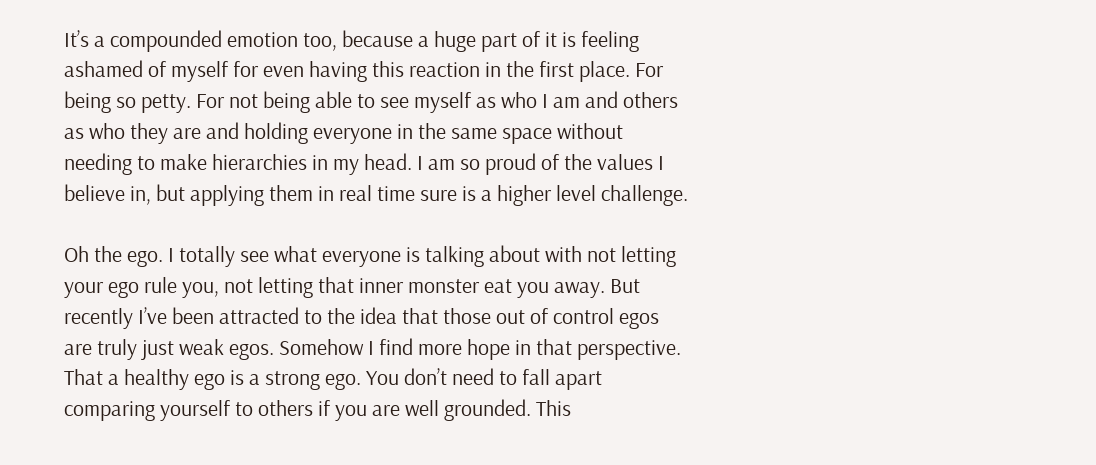It’s a compounded emotion too, because a huge part of it is feeling ashamed of myself for even having this reaction in the first place. For being so petty. For not being able to see myself as who I am and others as who they are and holding everyone in the same space without needing to make hierarchies in my head. I am so proud of the values I believe in, but applying them in real time sure is a higher level challenge.

Oh the ego. I totally see what everyone is talking about with not letting your ego rule you, not letting that inner monster eat you away. But recently I’ve been attracted to the idea that those out of control egos are truly just weak egos. Somehow I find more hope in that perspective. That a healthy ego is a strong ego. You don’t need to fall apart comparing yourself to others if you are well grounded. This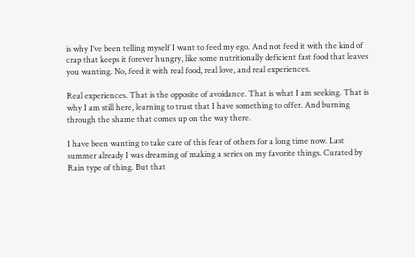is why I’ve been telling myself I want to feed my ego. And not feed it with the kind of crap that keeps it forever hungry, like some nutritionally deficient fast food that leaves you wanting. No, feed it with real food, real love, and real experiences.

Real experiences. That is the opposite of avoidance. That is what I am seeking. That is why I am still here, learning to trust that I have something to offer. And burning through the shame that comes up on the way there.

I have been wanting to take care of this fear of others for a long time now. Last summer already I was dreaming of making a series on my favorite things. Curated by Rain type of thing. But that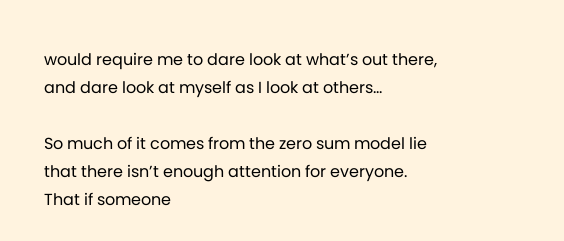would require me to dare look at what’s out there, and dare look at myself as I look at others…

So much of it comes from the zero sum model lie that there isn’t enough attention for everyone. That if someone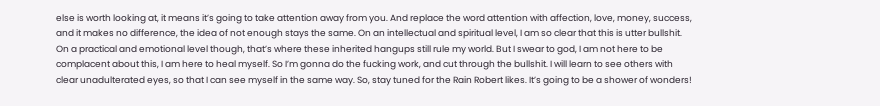else is worth looking at, it means it’s going to take attention away from you. And replace the word attention with affection, love, money, success, and it makes no difference, the idea of not enough stays the same. On an intellectual and spiritual level, I am so clear that this is utter bullshit. On a practical and emotional level though, that’s where these inherited hangups still rule my world. But I swear to god, I am not here to be complacent about this, I am here to heal myself. So I’m gonna do the fucking work, and cut through the bullshit. I will learn to see others with clear unadulterated eyes, so that I can see myself in the same way. So, stay tuned for the Rain Robert likes. It’s going to be a shower of wonders!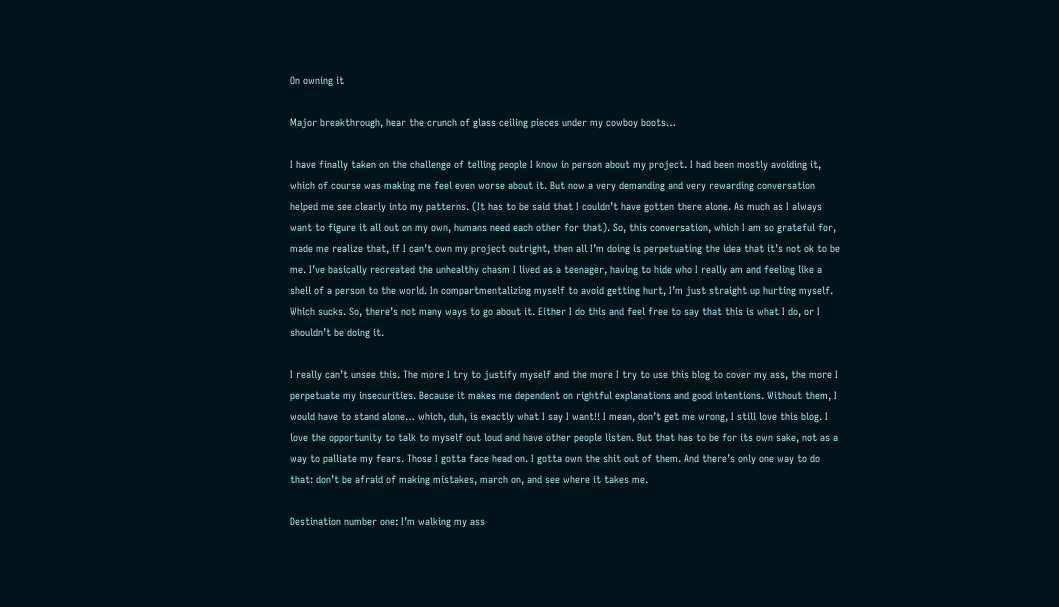On owning it

Major breakthrough, hear the crunch of glass ceiling pieces under my cowboy boots…

I have finally taken on the challenge of telling people I know in person about my project. I had been mostly avoiding it, which of course was making me feel even worse about it. But now a very demanding and very rewarding conversation helped me see clearly into my patterns. (It has to be said that I couldn’t have gotten there alone. As much as I always want to figure it all out on my own, humans need each other for that). So, this conversation, which I am so grateful for, made me realize that, if I can’t own my project outright, then all I’m doing is perpetuating the idea that it’s not ok to be me. I’ve basically recreated the unhealthy chasm I lived as a teenager, having to hide who I really am and feeling like a shell of a person to the world. In compartmentalizing myself to avoid getting hurt, I’m just straight up hurting myself. Which sucks. So, there’s not many ways to go about it. Either I do this and feel free to say that this is what I do, or I shouldn’t be doing it.

I really can’t unsee this. The more I try to justify myself and the more I try to use this blog to cover my ass, the more I perpetuate my insecurities. Because it makes me dependent on rightful explanations and good intentions. Without them, I would have to stand alone… which, duh, is exactly what I say I want!! I mean, don’t get me wrong, I still love this blog. I love the opportunity to talk to myself out loud and have other people listen. But that has to be for its own sake, not as a way to palliate my fears. Those I gotta face head on. I gotta own the shit out of them. And there’s only one way to do that: don’t be afraid of making mistakes, march on, and see where it takes me.

Destination number one: I’m walking my ass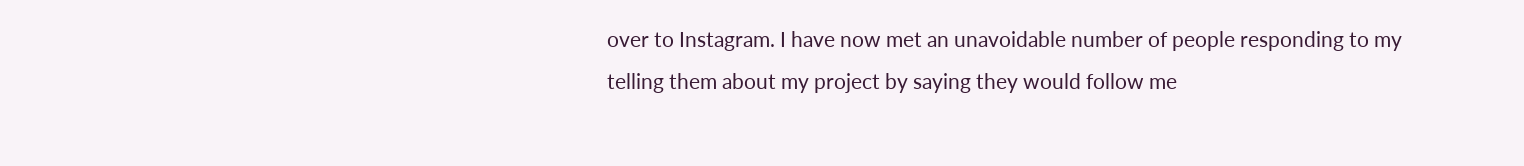over to Instagram. I have now met an unavoidable number of people responding to my telling them about my project by saying they would follow me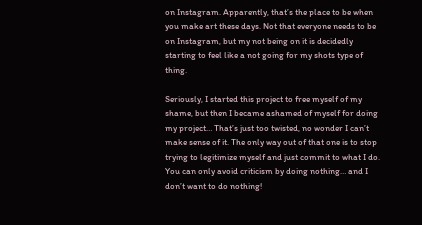on Instagram. Apparently, that’s the place to be when you make art these days. Not that everyone needs to be on Instagram, but my not being on it is decidedly starting to feel like a not going for my shots type of thing.

Seriously, I started this project to free myself of my shame, but then I became ashamed of myself for doing my project… That’s just too twisted, no wonder I can’t make sense of it. The only way out of that one is to stop trying to legitimize myself and just commit to what I do. You can only avoid criticism by doing nothing… and I don’t want to do nothing!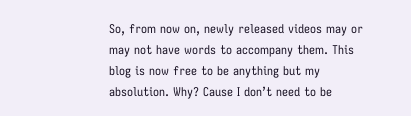So, from now on, newly released videos may or may not have words to accompany them. This blog is now free to be anything but my absolution. Why? Cause I don’t need to be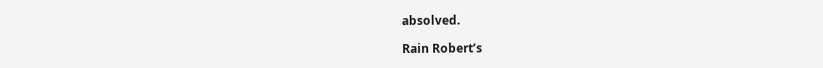absolved.

Rain Robert’s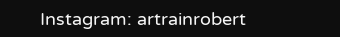Instagram: artrainrobert